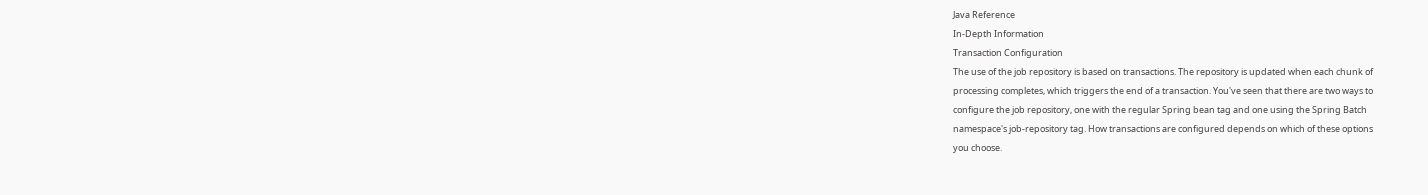Java Reference
In-Depth Information
Transaction Configuration
The use of the job repository is based on transactions. The repository is updated when each chunk of
processing completes, which triggers the end of a transaction. You've seen that there are two ways to
configure the job repository, one with the regular Spring bean tag and one using the Spring Batch
namespace's job-repository tag. How transactions are configured depends on which of these options
you choose.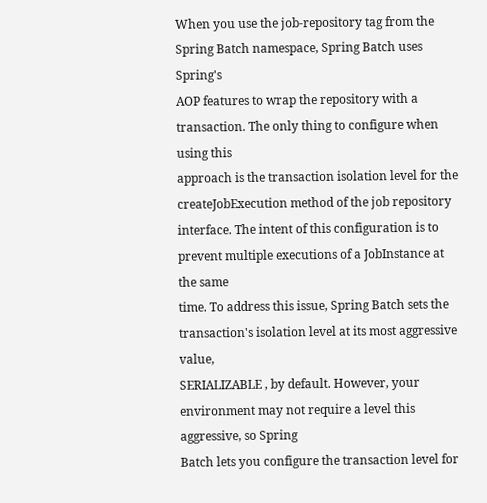When you use the job-repository tag from the Spring Batch namespace, Spring Batch uses Spring's
AOP features to wrap the repository with a transaction. The only thing to configure when using this
approach is the transaction isolation level for the createJobExecution method of the job repository
interface. The intent of this configuration is to prevent multiple executions of a JobInstance at the same
time. To address this issue, Spring Batch sets the transaction's isolation level at its most aggressive value,
SERIALIZABLE , by default. However, your environment may not require a level this aggressive, so Spring
Batch lets you configure the transaction level for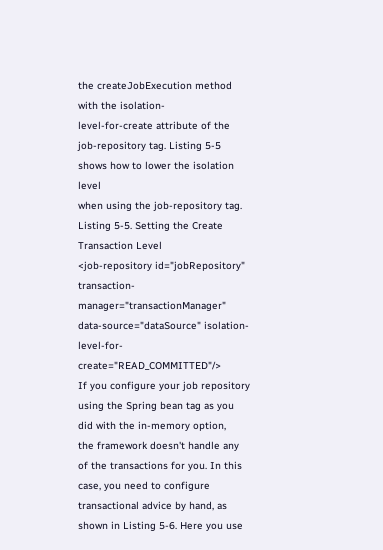the createJobExecution method with the isolation-
level-for-create attribute of the job-repository tag. Listing 5-5 shows how to lower the isolation level
when using the job-repository tag.
Listing 5-5. Setting the Create Transaction Level
<job-repository id="jobRepository" transaction-manager="transactionManager"
data-source="dataSource" isolation-level-for-create="READ_COMMITTED"/>
If you configure your job repository using the Spring bean tag as you did with the in-memory option,
the framework doesn't handle any of the transactions for you. In this case, you need to configure
transactional advice by hand, as shown in Listing 5-6. Here you use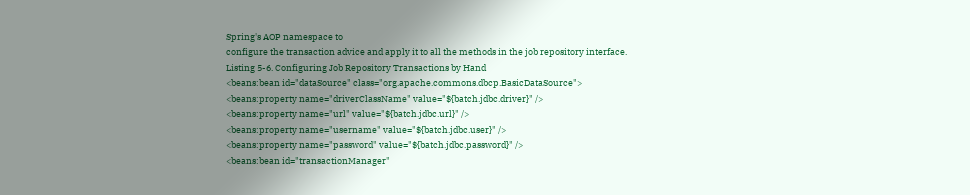Spring's AOP namespace to
configure the transaction advice and apply it to all the methods in the job repository interface.
Listing 5-6. Configuring Job Repository Transactions by Hand
<beans:bean id="dataSource" class="org.apache.commons.dbcp.BasicDataSource">
<beans:property name="driverClassName" value="${batch.jdbc.driver}" />
<beans:property name="url" value="${batch.jdbc.url}" />
<beans:property name="username" value="${batch.jdbc.user}" />
<beans:property name="password" value="${batch.jdbc.password}" />
<beans:bean id="transactionManager"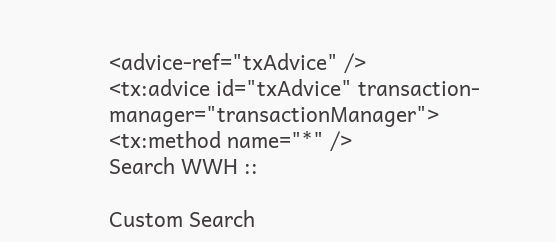<advice-ref="txAdvice" />
<tx:advice id="txAdvice" transaction-manager="transactionManager">
<tx:method name="*" />
Search WWH ::

Custom Search